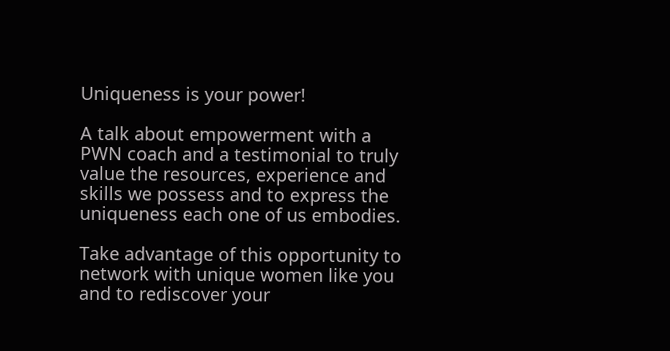Uniqueness is your power!

A talk about empowerment with a PWN coach and a testimonial to truly value the resources, experience and skills we possess and to express the uniqueness each one of us embodies.

Take advantage of this opportunity to network with unique women like you and to rediscover your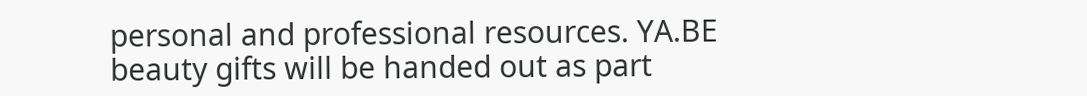personal and professional resources. YA.BE beauty gifts will be handed out as part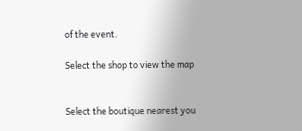of the event.

Select the shop to view the map


Select the boutique nearest you